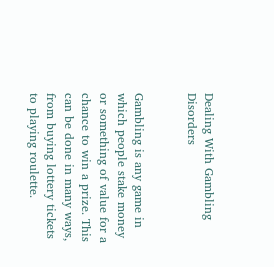Dealing With Gambling Disorders


Gambling is any game in which people stake money or something of value for a chance to win a prize. This can be done in many ways, from buying lottery tickets to playing roulette.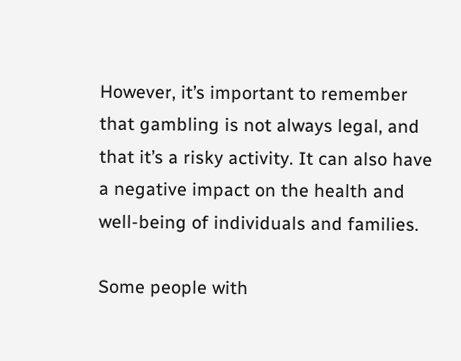However, it’s important to remember that gambling is not always legal, and that it’s a risky activity. It can also have a negative impact on the health and well-being of individuals and families.

Some people with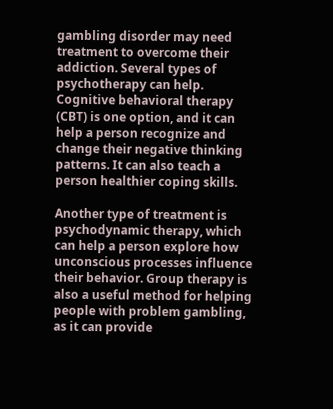gambling disorder may need treatment to overcome their addiction. Several types of psychotherapy can help. Cognitive behavioral therapy (CBT) is one option, and it can help a person recognize and change their negative thinking patterns. It can also teach a person healthier coping skills.

Another type of treatment is psychodynamic therapy, which can help a person explore how unconscious processes influence their behavior. Group therapy is also a useful method for helping people with problem gambling, as it can provide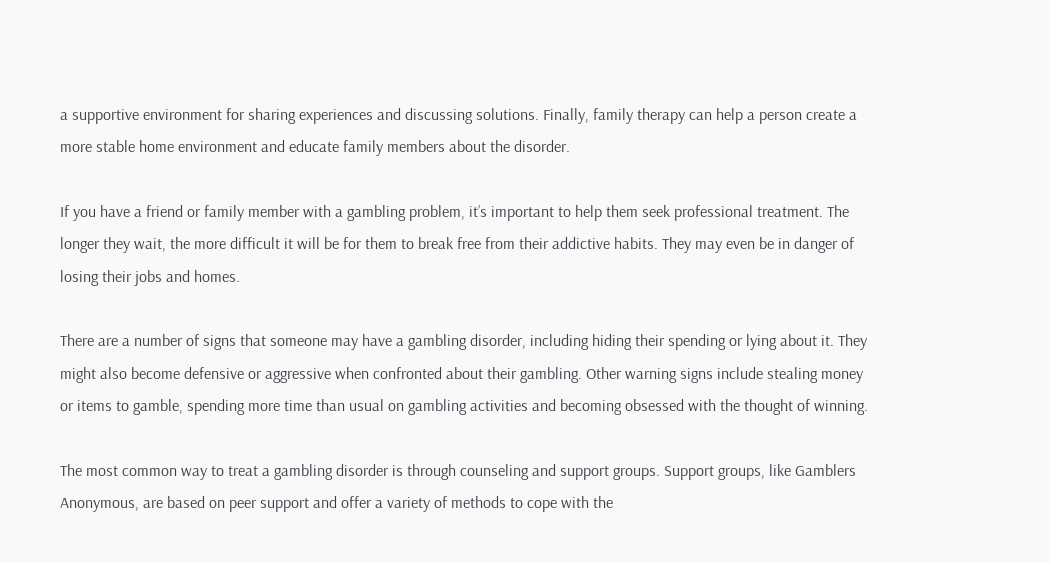a supportive environment for sharing experiences and discussing solutions. Finally, family therapy can help a person create a more stable home environment and educate family members about the disorder.

If you have a friend or family member with a gambling problem, it’s important to help them seek professional treatment. The longer they wait, the more difficult it will be for them to break free from their addictive habits. They may even be in danger of losing their jobs and homes.

There are a number of signs that someone may have a gambling disorder, including hiding their spending or lying about it. They might also become defensive or aggressive when confronted about their gambling. Other warning signs include stealing money or items to gamble, spending more time than usual on gambling activities and becoming obsessed with the thought of winning.

The most common way to treat a gambling disorder is through counseling and support groups. Support groups, like Gamblers Anonymous, are based on peer support and offer a variety of methods to cope with the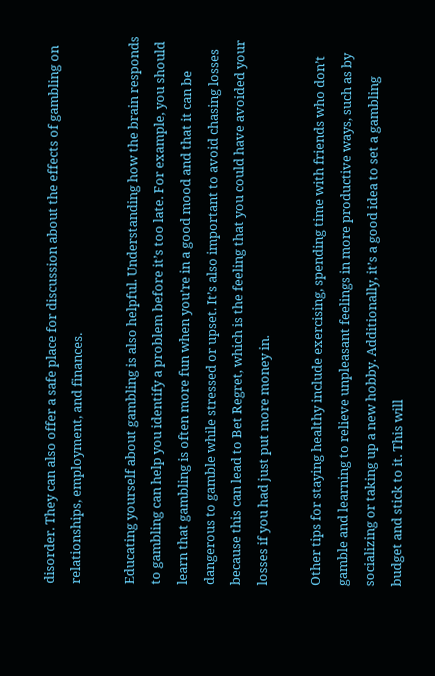disorder. They can also offer a safe place for discussion about the effects of gambling on relationships, employment, and finances.

Educating yourself about gambling is also helpful. Understanding how the brain responds to gambling can help you identify a problem before it’s too late. For example, you should learn that gambling is often more fun when you’re in a good mood and that it can be dangerous to gamble while stressed or upset. It’s also important to avoid chasing losses because this can lead to Bet Regret, which is the feeling that you could have avoided your losses if you had just put more money in.

Other tips for staying healthy include exercising, spending time with friends who don’t gamble and learning to relieve unpleasant feelings in more productive ways, such as by socializing or taking up a new hobby. Additionally, it’s a good idea to set a gambling budget and stick to it. This will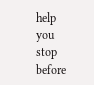help you stop before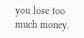you lose too much money.